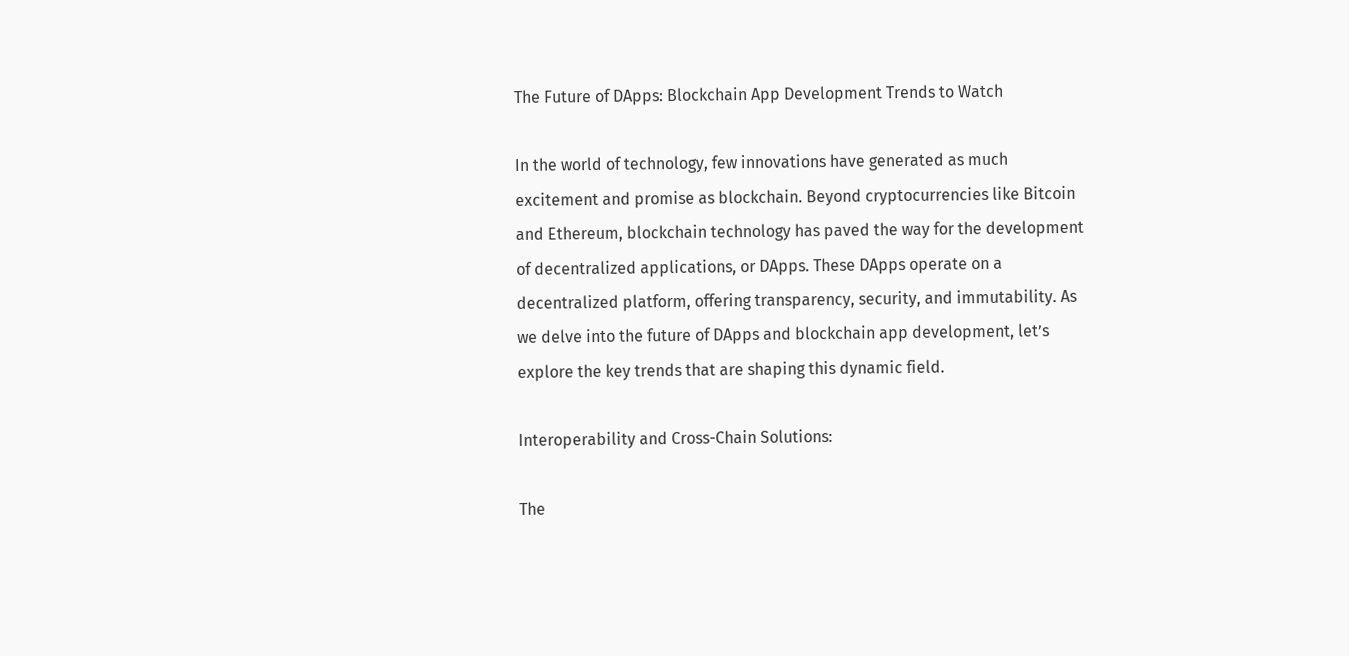The Future of DApps: Blockchain App Development Trends to Watch

In the world of technology, few innovations have generated as much excitement and promise as blockchain. Beyond cryptocurrencies like Bitcoin and Ethereum, blockchain technology has paved the way for the development of decentralized applications, or DApps. These DApps operate on a decentralized platform, offering transparency, security, and immutability. As we delve into the future of DApps and blockchain app development, let’s explore the key trends that are shaping this dynamic field.

Interoperability and Cross-Chain Solutions:

The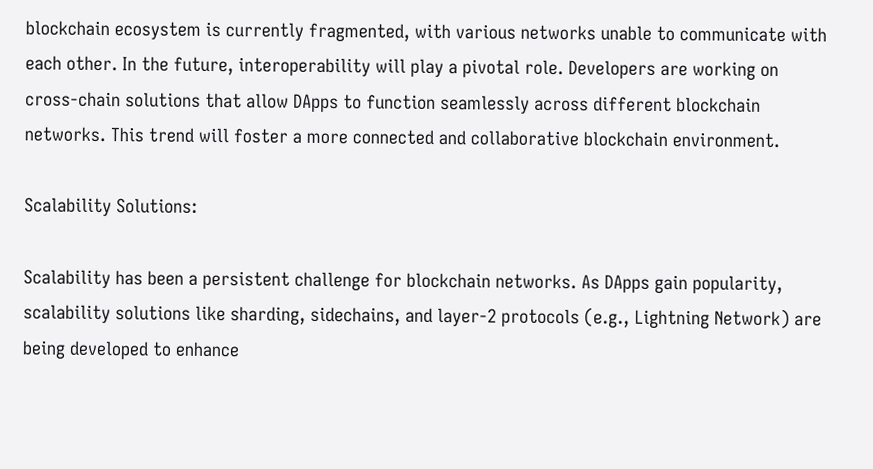blockchain ecosystem is currently fragmented, with various networks unable to communicate with each other. In the future, interoperability will play a pivotal role. Developers are working on cross-chain solutions that allow DApps to function seamlessly across different blockchain networks. This trend will foster a more connected and collaborative blockchain environment.

Scalability Solutions:

Scalability has been a persistent challenge for blockchain networks. As DApps gain popularity, scalability solutions like sharding, sidechains, and layer-2 protocols (e.g., Lightning Network) are being developed to enhance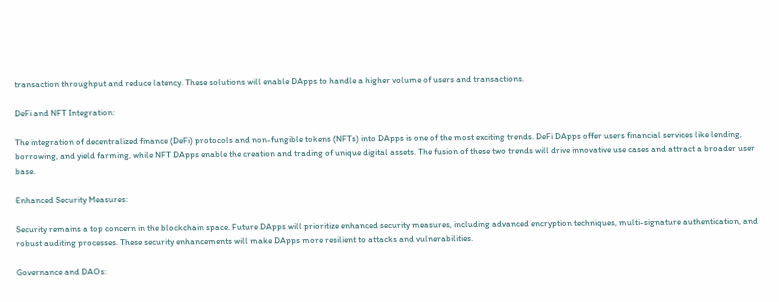transaction throughput and reduce latency. These solutions will enable DApps to handle a higher volume of users and transactions.

DeFi and NFT Integration:

The integration of decentralized finance (DeFi) protocols and non-fungible tokens (NFTs) into DApps is one of the most exciting trends. DeFi DApps offer users financial services like lending, borrowing, and yield farming, while NFT DApps enable the creation and trading of unique digital assets. The fusion of these two trends will drive innovative use cases and attract a broader user base.

Enhanced Security Measures:

Security remains a top concern in the blockchain space. Future DApps will prioritize enhanced security measures, including advanced encryption techniques, multi-signature authentication, and robust auditing processes. These security enhancements will make DApps more resilient to attacks and vulnerabilities.

Governance and DAOs: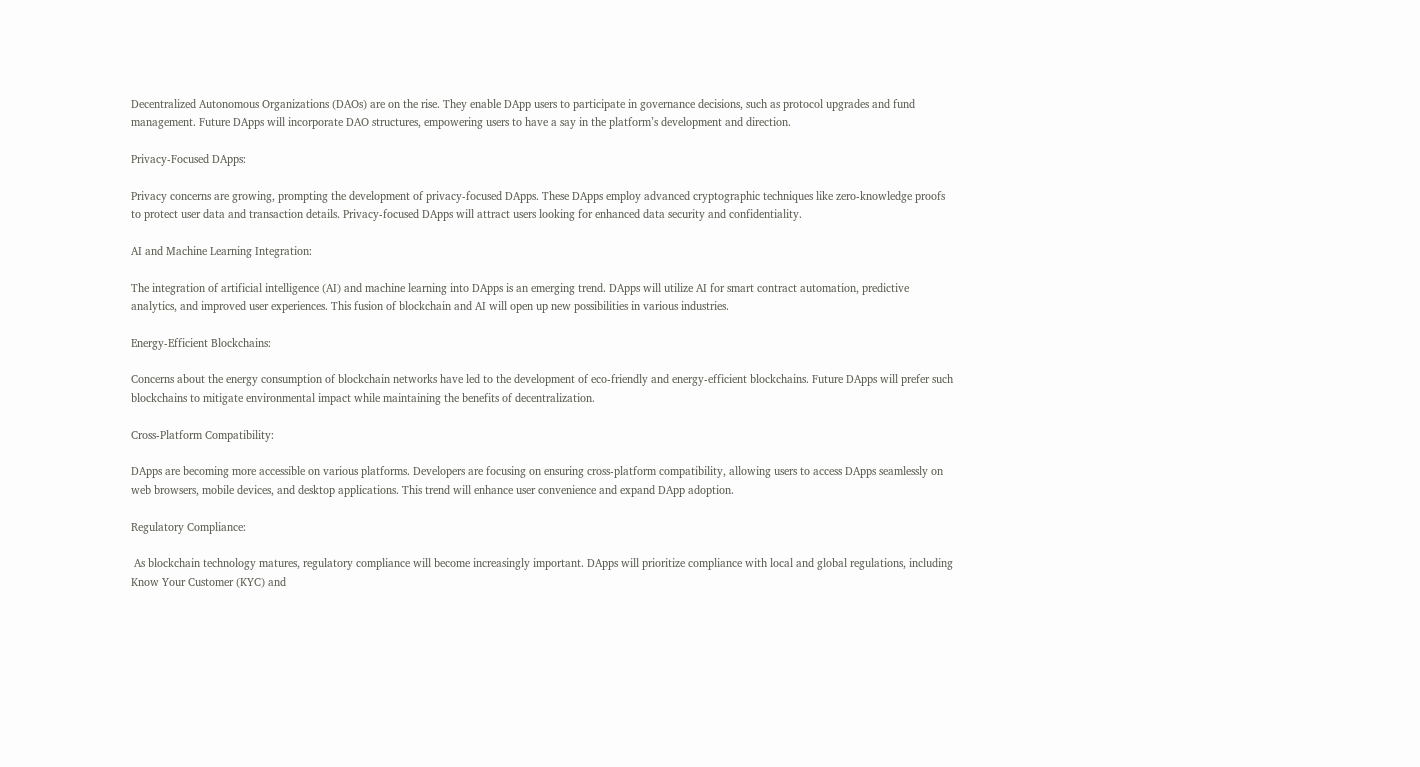Decentralized Autonomous Organizations (DAOs) are on the rise. They enable DApp users to participate in governance decisions, such as protocol upgrades and fund management. Future DApps will incorporate DAO structures, empowering users to have a say in the platform’s development and direction.

Privacy-Focused DApps:

Privacy concerns are growing, prompting the development of privacy-focused DApps. These DApps employ advanced cryptographic techniques like zero-knowledge proofs to protect user data and transaction details. Privacy-focused DApps will attract users looking for enhanced data security and confidentiality.

AI and Machine Learning Integration:

The integration of artificial intelligence (AI) and machine learning into DApps is an emerging trend. DApps will utilize AI for smart contract automation, predictive analytics, and improved user experiences. This fusion of blockchain and AI will open up new possibilities in various industries.

Energy-Efficient Blockchains:

Concerns about the energy consumption of blockchain networks have led to the development of eco-friendly and energy-efficient blockchains. Future DApps will prefer such blockchains to mitigate environmental impact while maintaining the benefits of decentralization.

Cross-Platform Compatibility:

DApps are becoming more accessible on various platforms. Developers are focusing on ensuring cross-platform compatibility, allowing users to access DApps seamlessly on web browsers, mobile devices, and desktop applications. This trend will enhance user convenience and expand DApp adoption.

Regulatory Compliance:

 As blockchain technology matures, regulatory compliance will become increasingly important. DApps will prioritize compliance with local and global regulations, including Know Your Customer (KYC) and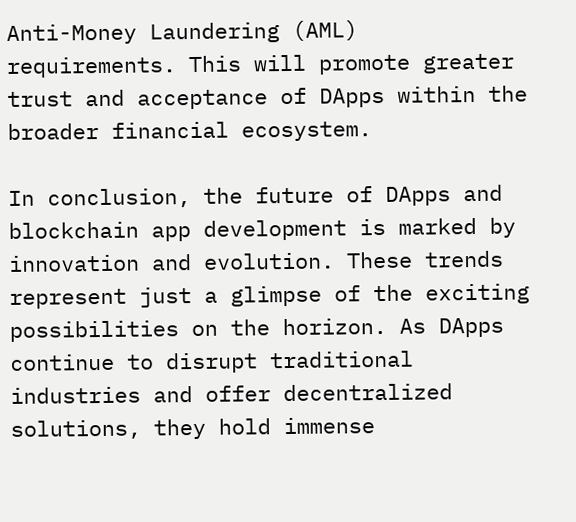Anti-Money Laundering (AML) requirements. This will promote greater trust and acceptance of DApps within the broader financial ecosystem.

In conclusion, the future of DApps and blockchain app development is marked by innovation and evolution. These trends represent just a glimpse of the exciting possibilities on the horizon. As DApps continue to disrupt traditional industries and offer decentralized solutions, they hold immense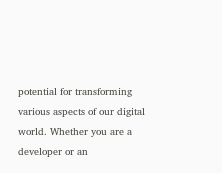potential for transforming various aspects of our digital world. Whether you are a developer or an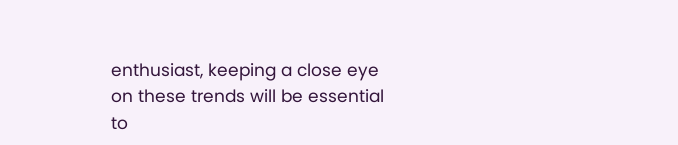enthusiast, keeping a close eye on these trends will be essential to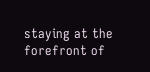staying at the forefront of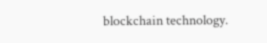blockchain technology.